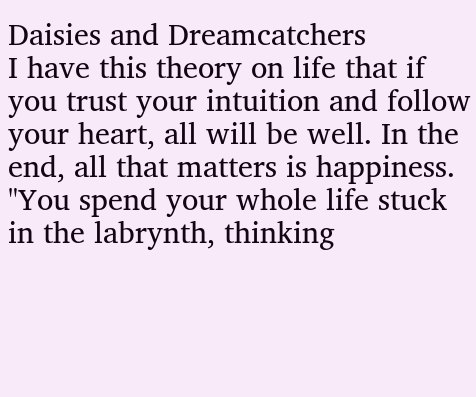Daisies and Dreamcatchers
I have this theory on life that if you trust your intuition and follow your heart, all will be well. In the end, all that matters is happiness. "You spend your whole life stuck in the labrynth, thinking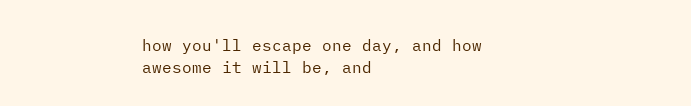how you'll escape one day, and how awesome it will be, and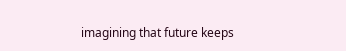imagining that future keeps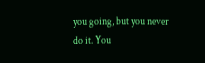you going, but you never do it. You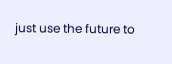just use the future to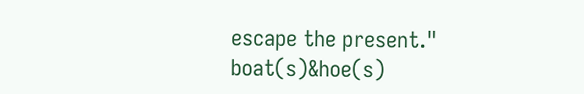escape the present."  boat(s)&hoe(s)